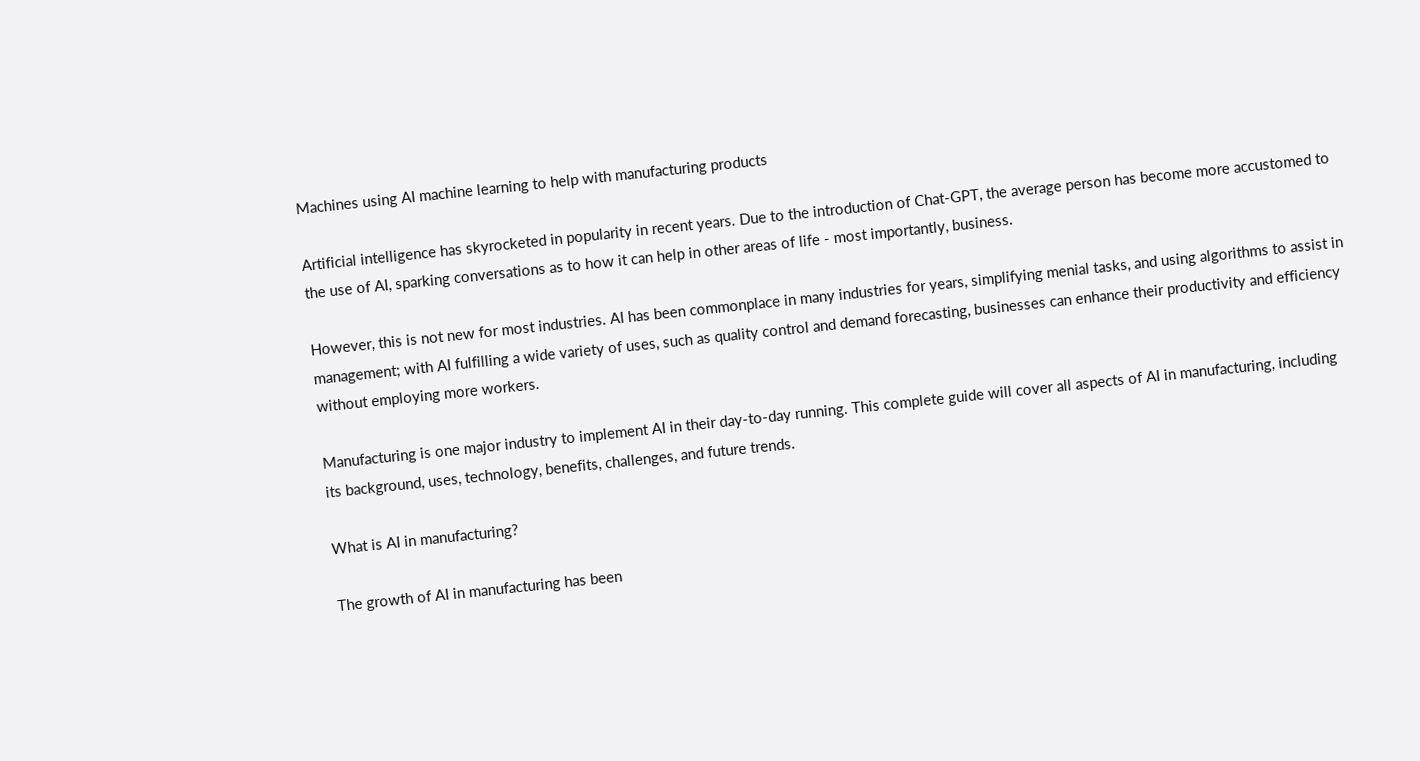Machines using AI machine learning to help with manufacturing products

Artificial intelligence has skyrocketed in popularity in recent years. Due to the introduction of Chat-GPT, the average person has become more accustomed to the use of AI, sparking conversations as to how it can help in other areas of life - most importantly, business.

However, this is not new for most industries. AI has been commonplace in many industries for years, simplifying menial tasks, and using algorithms to assist in management; with AI fulfilling a wide variety of uses, such as quality control and demand forecasting, businesses can enhance their productivity and efficiency without employing more workers.

Manufacturing is one major industry to implement AI in their day-to-day running. This complete guide will cover all aspects of AI in manufacturing, including its background, uses, technology, benefits, challenges, and future trends.

What is AI in manufacturing?

The growth of AI in manufacturing has been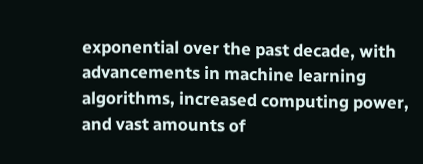exponential over the past decade, with advancements in machine learning algorithms, increased computing power, and vast amounts of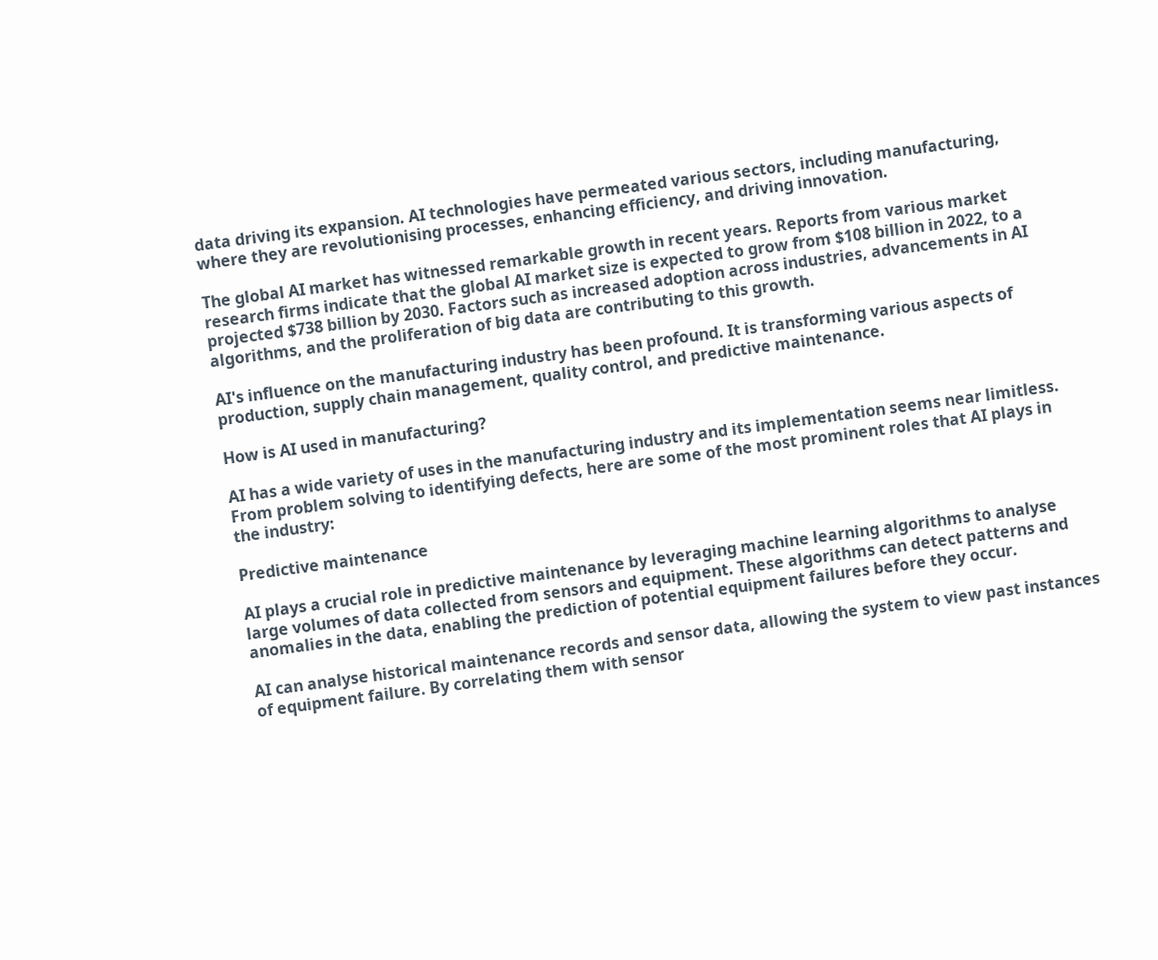data driving its expansion. AI technologies have permeated various sectors, including manufacturing, where they are revolutionising processes, enhancing efficiency, and driving innovation.

The global AI market has witnessed remarkable growth in recent years. Reports from various market research firms indicate that the global AI market size is expected to grow from $108 billion in 2022, to a projected $738 billion by 2030. Factors such as increased adoption across industries, advancements in AI algorithms, and the proliferation of big data are contributing to this growth.

AI's influence on the manufacturing industry has been profound. It is transforming various aspects of production, supply chain management, quality control, and predictive maintenance.

How is AI used in manufacturing?

AI has a wide variety of uses in the manufacturing industry and its implementation seems near limitless. From problem solving to identifying defects, here are some of the most prominent roles that AI plays in the industry:

Predictive maintenance

AI plays a crucial role in predictive maintenance by leveraging machine learning algorithms to analyse large volumes of data collected from sensors and equipment. These algorithms can detect patterns and anomalies in the data, enabling the prediction of potential equipment failures before they occur.

AI can analyse historical maintenance records and sensor data, allowing the system to view past instances of equipment failure. By correlating them with sensor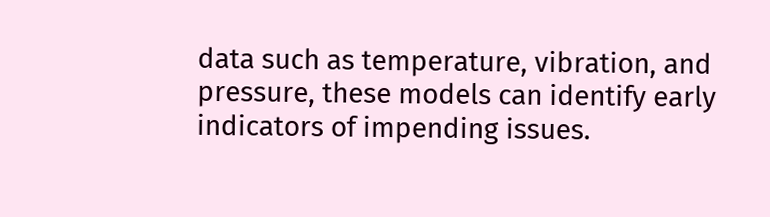data such as temperature, vibration, and pressure, these models can identify early indicators of impending issues.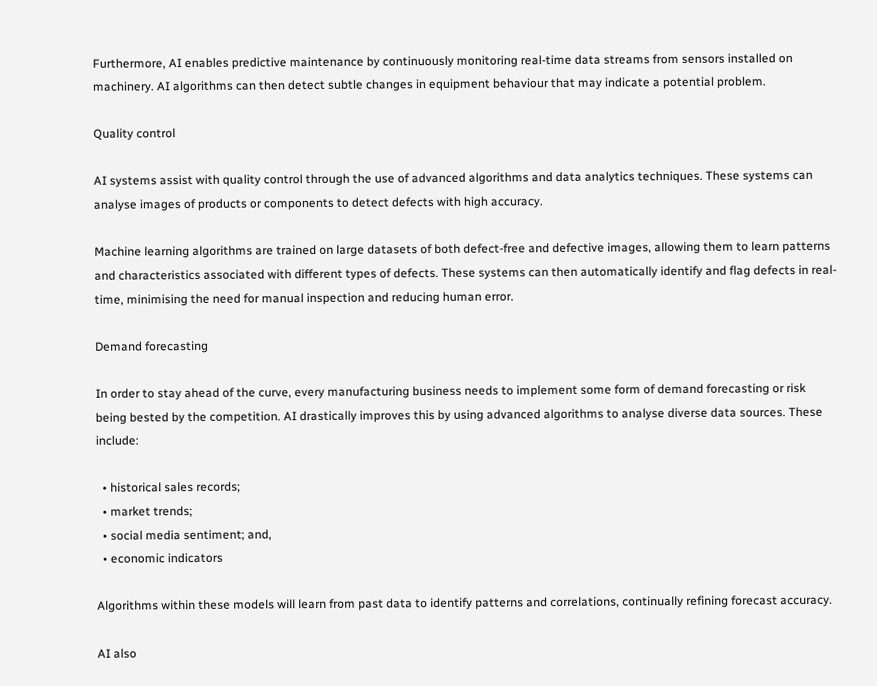Furthermore, AI enables predictive maintenance by continuously monitoring real-time data streams from sensors installed on machinery. AI algorithms can then detect subtle changes in equipment behaviour that may indicate a potential problem.

Quality control

AI systems assist with quality control through the use of advanced algorithms and data analytics techniques. These systems can analyse images of products or components to detect defects with high accuracy.

Machine learning algorithms are trained on large datasets of both defect-free and defective images, allowing them to learn patterns and characteristics associated with different types of defects. These systems can then automatically identify and flag defects in real-time, minimising the need for manual inspection and reducing human error.

Demand forecasting

In order to stay ahead of the curve, every manufacturing business needs to implement some form of demand forecasting or risk being bested by the competition. AI drastically improves this by using advanced algorithms to analyse diverse data sources. These include:

  • historical sales records;
  • market trends;
  • social media sentiment; and,
  • economic indicators

Algorithms within these models will learn from past data to identify patterns and correlations, continually refining forecast accuracy.

AI also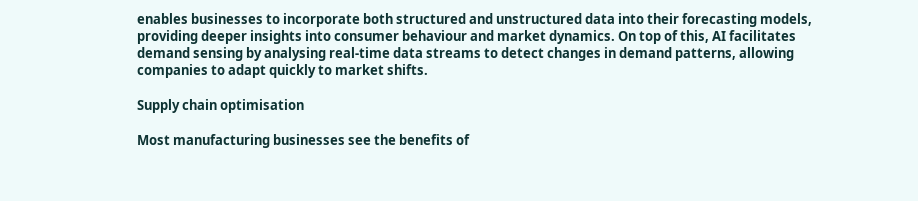enables businesses to incorporate both structured and unstructured data into their forecasting models, providing deeper insights into consumer behaviour and market dynamics. On top of this, AI facilitates demand sensing by analysing real-time data streams to detect changes in demand patterns, allowing companies to adapt quickly to market shifts.

Supply chain optimisation

Most manufacturing businesses see the benefits of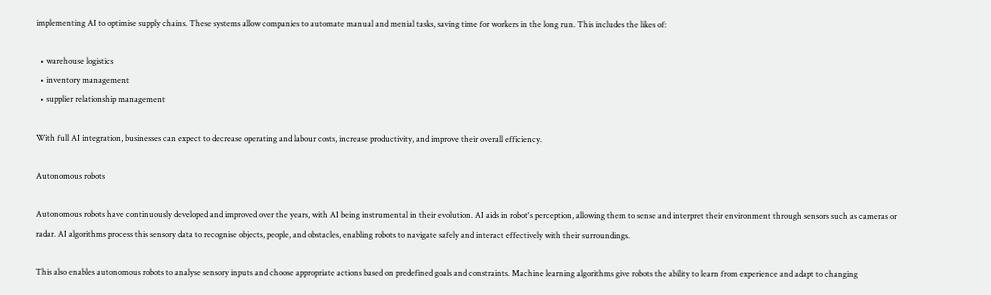implementing AI to optimise supply chains. These systems allow companies to automate manual and menial tasks, saving time for workers in the long run. This includes the likes of:

  • warehouse logistics
  • inventory management
  • supplier relationship management

With full AI integration, businesses can expect to decrease operating and labour costs, increase productivity, and improve their overall efficiency.

Autonomous robots

Autonomous robots have continuously developed and improved over the years, with AI being instrumental in their evolution. AI aids in robot's perception, allowing them to sense and interpret their environment through sensors such as cameras or radar. AI algorithms process this sensory data to recognise objects, people, and obstacles, enabling robots to navigate safely and interact effectively with their surroundings.

This also enables autonomous robots to analyse sensory inputs and choose appropriate actions based on predefined goals and constraints. Machine learning algorithms give robots the ability to learn from experience and adapt to changing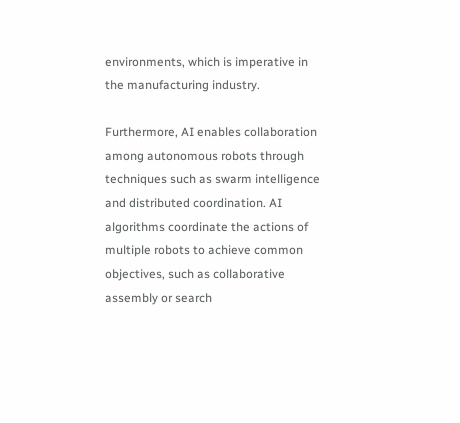environments, which is imperative in the manufacturing industry.

Furthermore, AI enables collaboration among autonomous robots through techniques such as swarm intelligence and distributed coordination. AI algorithms coordinate the actions of multiple robots to achieve common objectives, such as collaborative assembly or search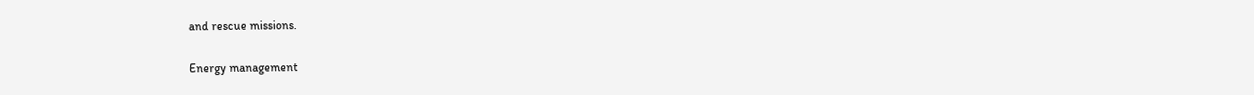and rescue missions.

Energy management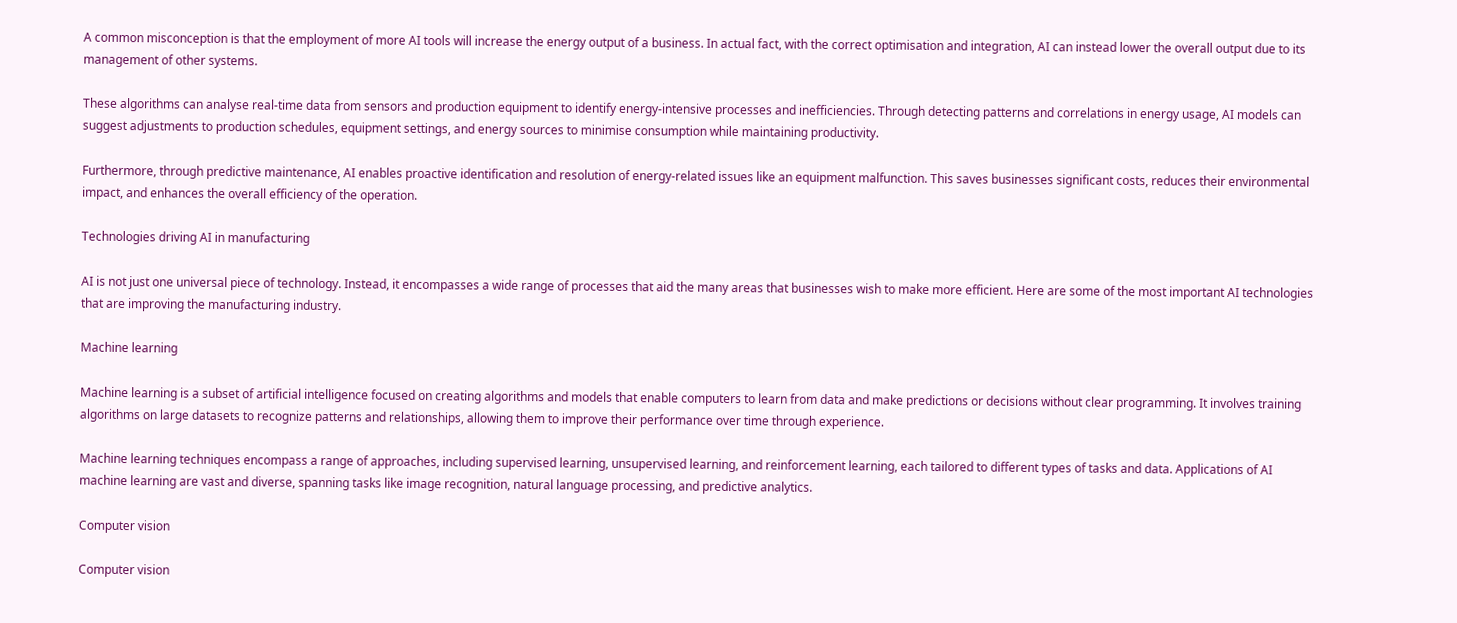A common misconception is that the employment of more AI tools will increase the energy output of a business. In actual fact, with the correct optimisation and integration, AI can instead lower the overall output due to its management of other systems.

These algorithms can analyse real-time data from sensors and production equipment to identify energy-intensive processes and inefficiencies. Through detecting patterns and correlations in energy usage, AI models can suggest adjustments to production schedules, equipment settings, and energy sources to minimise consumption while maintaining productivity.

Furthermore, through predictive maintenance, AI enables proactive identification and resolution of energy-related issues like an equipment malfunction. This saves businesses significant costs, reduces their environmental impact, and enhances the overall efficiency of the operation.

Technologies driving AI in manufacturing

AI is not just one universal piece of technology. Instead, it encompasses a wide range of processes that aid the many areas that businesses wish to make more efficient. Here are some of the most important AI technologies that are improving the manufacturing industry.

Machine learning

Machine learning is a subset of artificial intelligence focused on creating algorithms and models that enable computers to learn from data and make predictions or decisions without clear programming. It involves training algorithms on large datasets to recognize patterns and relationships, allowing them to improve their performance over time through experience.

Machine learning techniques encompass a range of approaches, including supervised learning, unsupervised learning, and reinforcement learning, each tailored to different types of tasks and data. Applications of AI machine learning are vast and diverse, spanning tasks like image recognition, natural language processing, and predictive analytics.

Computer vision

Computer vision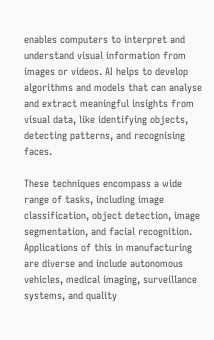enables computers to interpret and understand visual information from images or videos. AI helps to develop algorithms and models that can analyse and extract meaningful insights from visual data, like identifying objects, detecting patterns, and recognising faces.

These techniques encompass a wide range of tasks, including image classification, object detection, image segmentation, and facial recognition. Applications of this in manufacturing are diverse and include autonomous vehicles, medical imaging, surveillance systems, and quality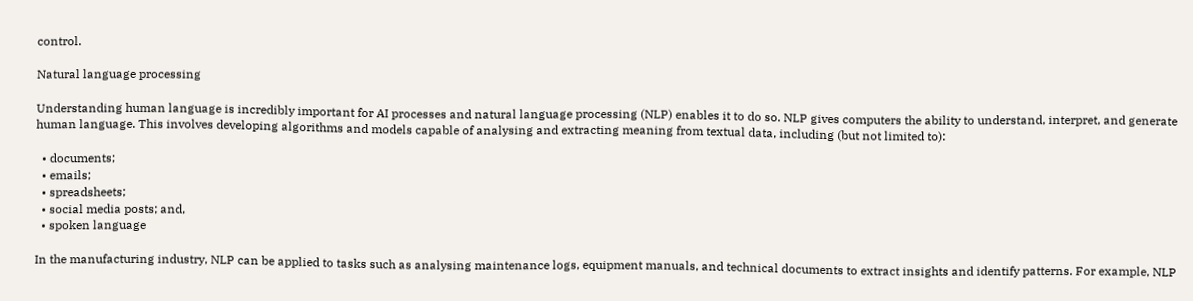control.

Natural language processing

Understanding human language is incredibly important for AI processes and natural language processing (NLP) enables it to do so. NLP gives computers the ability to understand, interpret, and generate human language. This involves developing algorithms and models capable of analysing and extracting meaning from textual data, including (but not limited to):

  • documents;
  • emails;
  • spreadsheets;
  • social media posts; and,
  • spoken language

In the manufacturing industry, NLP can be applied to tasks such as analysing maintenance logs, equipment manuals, and technical documents to extract insights and identify patterns. For example, NLP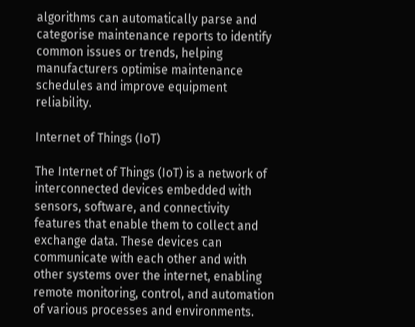algorithms can automatically parse and categorise maintenance reports to identify common issues or trends, helping manufacturers optimise maintenance schedules and improve equipment reliability.

Internet of Things (IoT)

The Internet of Things (IoT) is a network of interconnected devices embedded with sensors, software, and connectivity features that enable them to collect and exchange data. These devices can communicate with each other and with other systems over the internet, enabling remote monitoring, control, and automation of various processes and environments.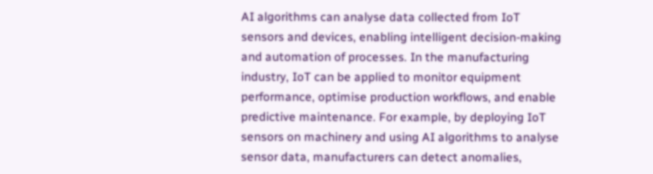AI algorithms can analyse data collected from IoT sensors and devices, enabling intelligent decision-making and automation of processes. In the manufacturing industry, IoT can be applied to monitor equipment performance, optimise production workflows, and enable predictive maintenance. For example, by deploying IoT sensors on machinery and using AI algorithms to analyse sensor data, manufacturers can detect anomalies,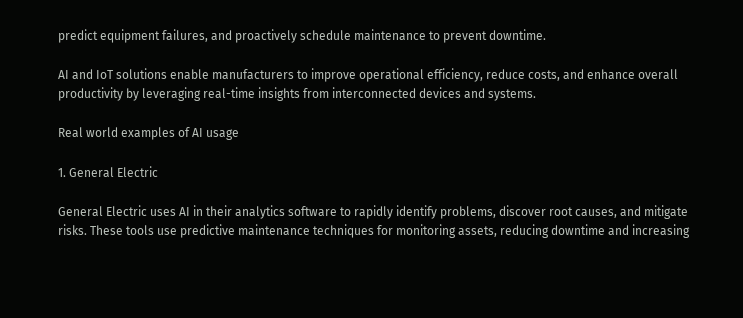predict equipment failures, and proactively schedule maintenance to prevent downtime.

AI and IoT solutions enable manufacturers to improve operational efficiency, reduce costs, and enhance overall productivity by leveraging real-time insights from interconnected devices and systems.

Real world examples of AI usage

1. General Electric

General Electric uses AI in their analytics software to rapidly identify problems, discover root causes, and mitigate risks. These tools use predictive maintenance techniques for monitoring assets, reducing downtime and increasing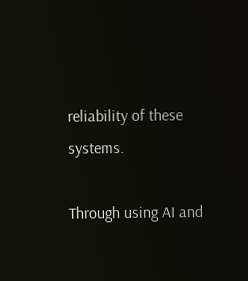reliability of these systems.

Through using AI and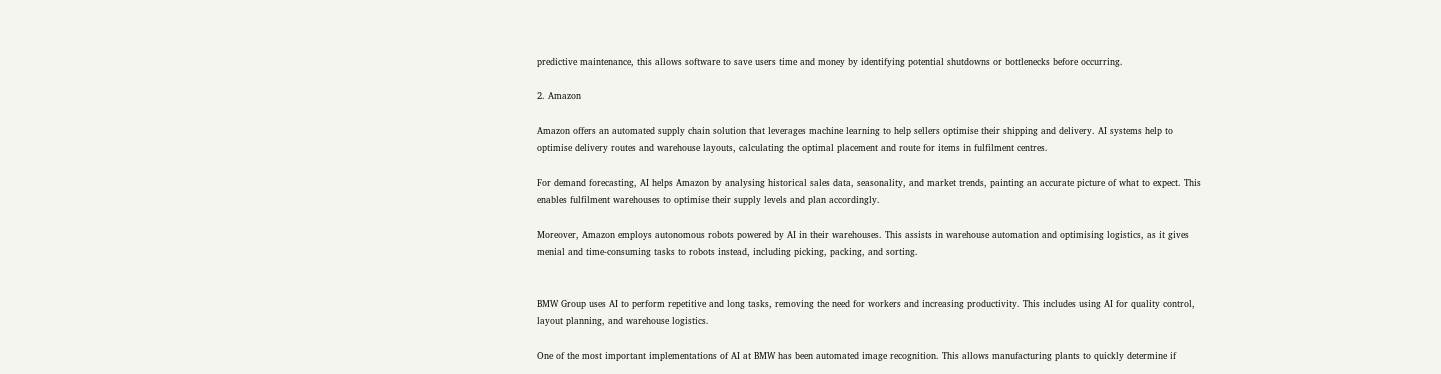predictive maintenance, this allows software to save users time and money by identifying potential shutdowns or bottlenecks before occurring.

2. Amazon

Amazon offers an automated supply chain solution that leverages machine learning to help sellers optimise their shipping and delivery. AI systems help to optimise delivery routes and warehouse layouts, calculating the optimal placement and route for items in fulfilment centres.

For demand forecasting, AI helps Amazon by analysing historical sales data, seasonality, and market trends, painting an accurate picture of what to expect. This enables fulfilment warehouses to optimise their supply levels and plan accordingly.

Moreover, Amazon employs autonomous robots powered by AI in their warehouses. This assists in warehouse automation and optimising logistics, as it gives menial and time-consuming tasks to robots instead, including picking, packing, and sorting.


BMW Group uses AI to perform repetitive and long tasks, removing the need for workers and increasing productivity. This includes using AI for quality control, layout planning, and warehouse logistics.

One of the most important implementations of AI at BMW has been automated image recognition. This allows manufacturing plants to quickly determine if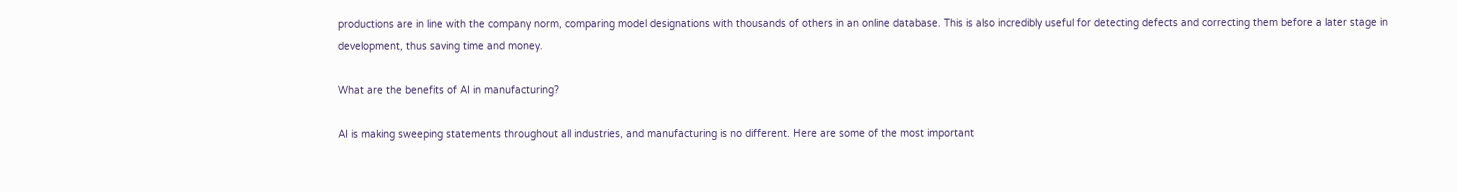productions are in line with the company norm, comparing model designations with thousands of others in an online database. This is also incredibly useful for detecting defects and correcting them before a later stage in development, thus saving time and money.

What are the benefits of AI in manufacturing?

AI is making sweeping statements throughout all industries, and manufacturing is no different. Here are some of the most important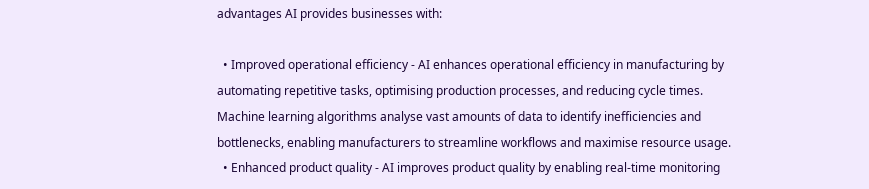advantages AI provides businesses with:

  • Improved operational efficiency - AI enhances operational efficiency in manufacturing by automating repetitive tasks, optimising production processes, and reducing cycle times. Machine learning algorithms analyse vast amounts of data to identify inefficiencies and bottlenecks, enabling manufacturers to streamline workflows and maximise resource usage.
  • Enhanced product quality - AI improves product quality by enabling real-time monitoring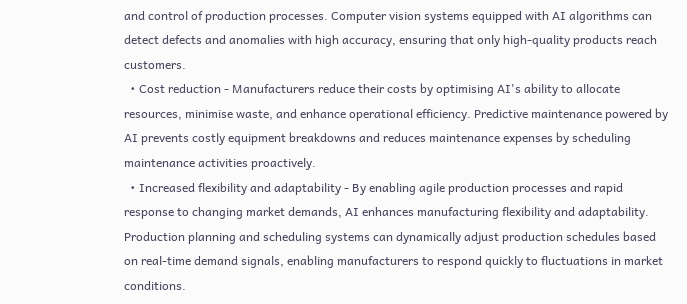and control of production processes. Computer vision systems equipped with AI algorithms can detect defects and anomalies with high accuracy, ensuring that only high-quality products reach customers.
  • Cost reduction - Manufacturers reduce their costs by optimising AI's ability to allocate resources, minimise waste, and enhance operational efficiency. Predictive maintenance powered by AI prevents costly equipment breakdowns and reduces maintenance expenses by scheduling maintenance activities proactively.
  • Increased flexibility and adaptability - By enabling agile production processes and rapid response to changing market demands, AI enhances manufacturing flexibility and adaptability. Production planning and scheduling systems can dynamically adjust production schedules based on real-time demand signals, enabling manufacturers to respond quickly to fluctuations in market conditions.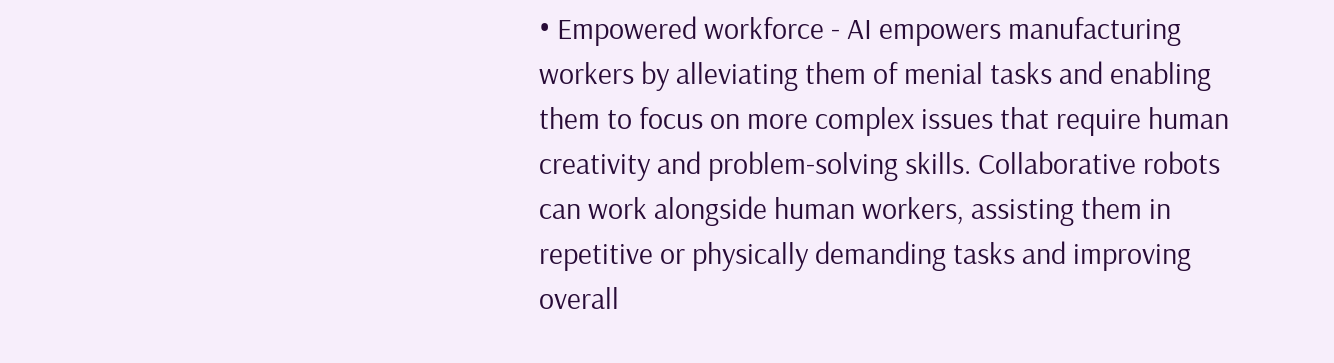• Empowered workforce - AI empowers manufacturing workers by alleviating them of menial tasks and enabling them to focus on more complex issues that require human creativity and problem-solving skills. Collaborative robots can work alongside human workers, assisting them in repetitive or physically demanding tasks and improving overall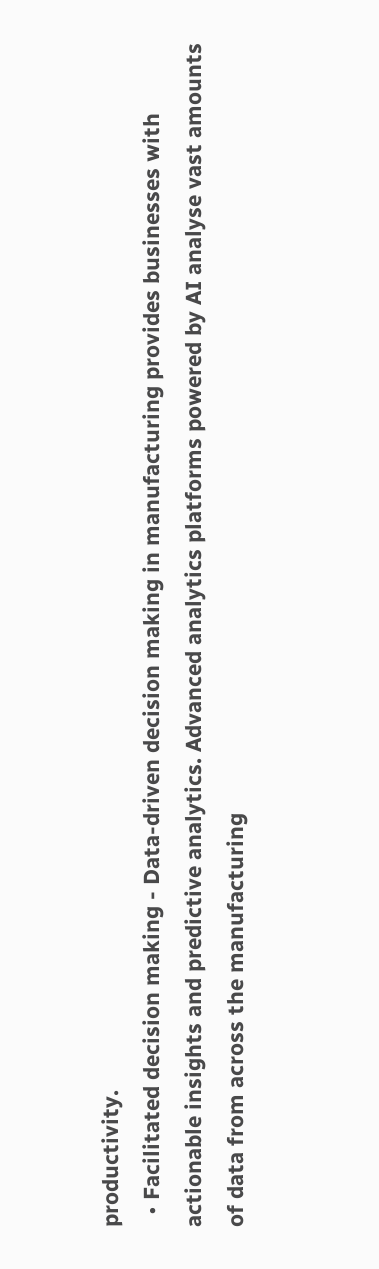productivity.
  • Facilitated decision making - Data-driven decision making in manufacturing provides businesses with actionable insights and predictive analytics. Advanced analytics platforms powered by AI analyse vast amounts of data from across the manufacturing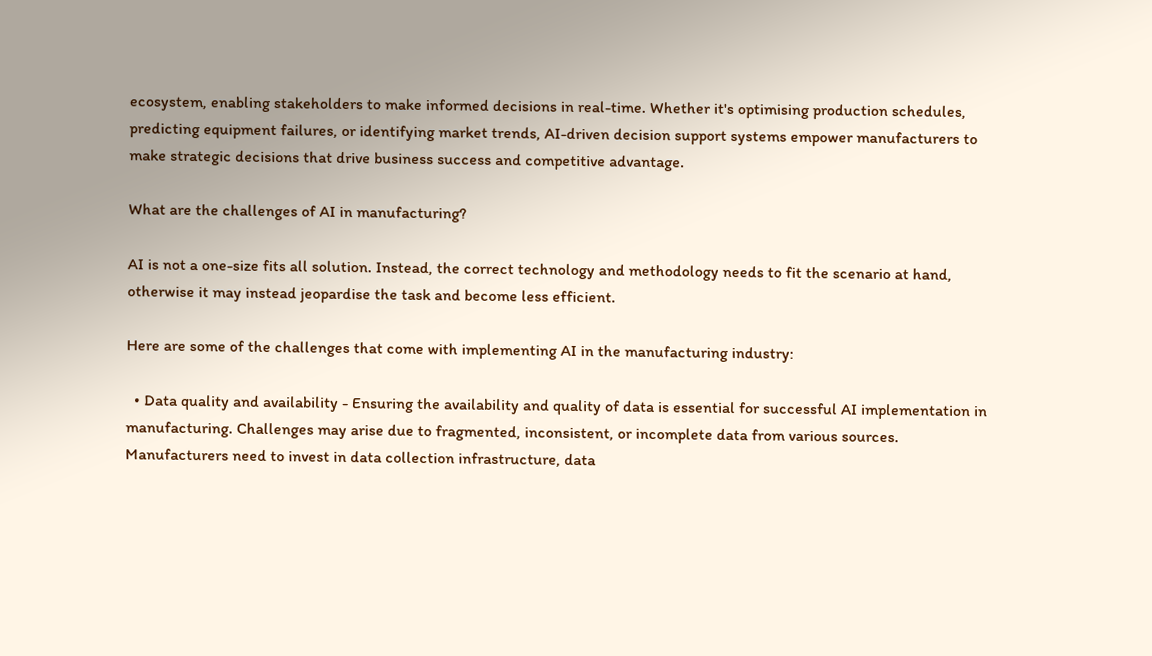ecosystem, enabling stakeholders to make informed decisions in real-time. Whether it's optimising production schedules, predicting equipment failures, or identifying market trends, AI-driven decision support systems empower manufacturers to make strategic decisions that drive business success and competitive advantage.

What are the challenges of AI in manufacturing?

AI is not a one-size fits all solution. Instead, the correct technology and methodology needs to fit the scenario at hand, otherwise it may instead jeopardise the task and become less efficient.

Here are some of the challenges that come with implementing AI in the manufacturing industry:

  • Data quality and availability - Ensuring the availability and quality of data is essential for successful AI implementation in manufacturing. Challenges may arise due to fragmented, inconsistent, or incomplete data from various sources. Manufacturers need to invest in data collection infrastructure, data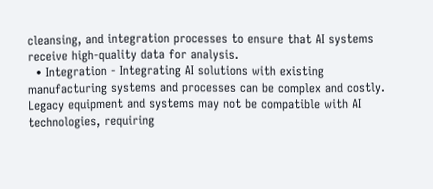cleansing, and integration processes to ensure that AI systems receive high-quality data for analysis.
  • Integration - Integrating AI solutions with existing manufacturing systems and processes can be complex and costly. Legacy equipment and systems may not be compatible with AI technologies, requiring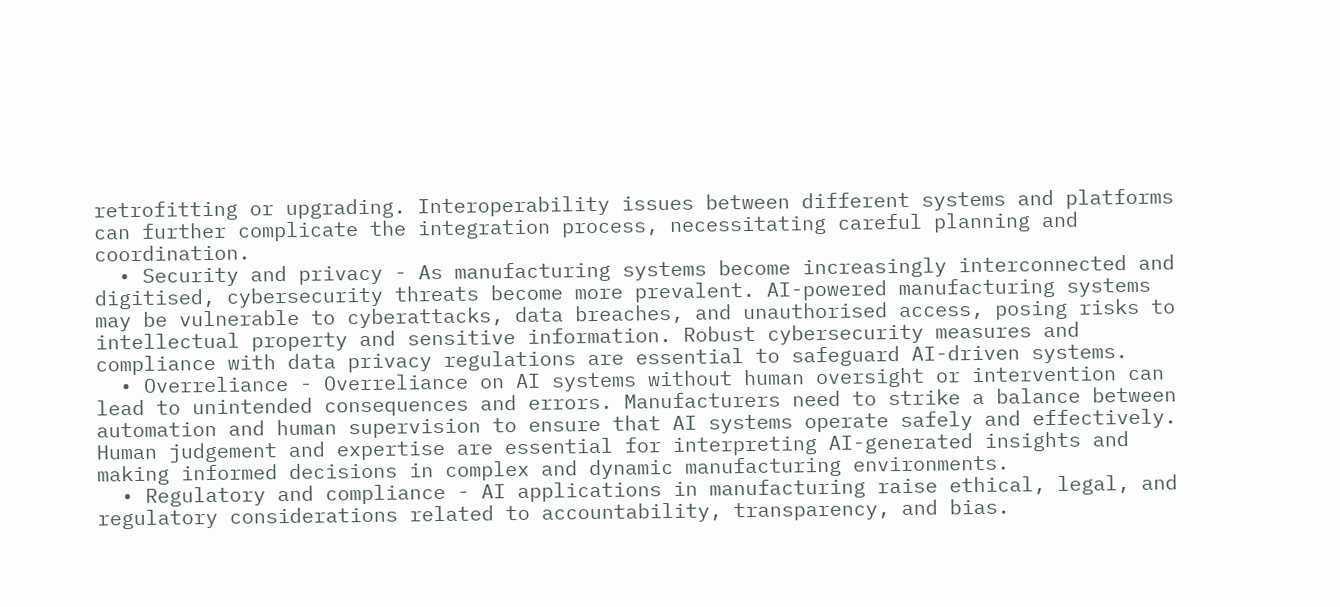retrofitting or upgrading. Interoperability issues between different systems and platforms can further complicate the integration process, necessitating careful planning and coordination.
  • Security and privacy - As manufacturing systems become increasingly interconnected and digitised, cybersecurity threats become more prevalent. AI-powered manufacturing systems may be vulnerable to cyberattacks, data breaches, and unauthorised access, posing risks to intellectual property and sensitive information. Robust cybersecurity measures and compliance with data privacy regulations are essential to safeguard AI-driven systems.
  • Overreliance - Overreliance on AI systems without human oversight or intervention can lead to unintended consequences and errors. Manufacturers need to strike a balance between automation and human supervision to ensure that AI systems operate safely and effectively. Human judgement and expertise are essential for interpreting AI-generated insights and making informed decisions in complex and dynamic manufacturing environments.
  • Regulatory and compliance - AI applications in manufacturing raise ethical, legal, and regulatory considerations related to accountability, transparency, and bias.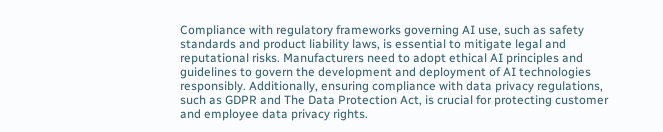Compliance with regulatory frameworks governing AI use, such as safety standards and product liability laws, is essential to mitigate legal and reputational risks. Manufacturers need to adopt ethical AI principles and guidelines to govern the development and deployment of AI technologies responsibly. Additionally, ensuring compliance with data privacy regulations, such as GDPR and The Data Protection Act, is crucial for protecting customer and employee data privacy rights.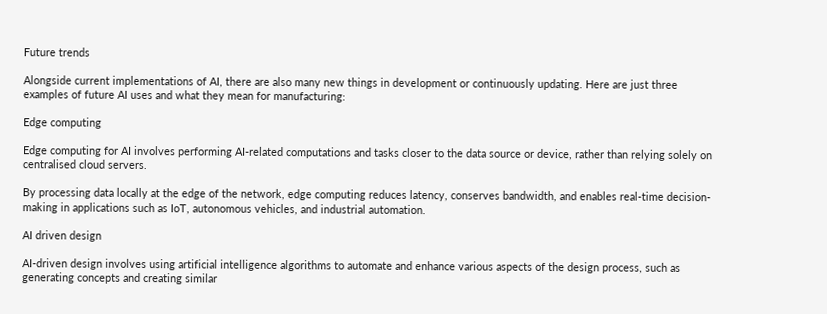Future trends

Alongside current implementations of AI, there are also many new things in development or continuously updating. Here are just three examples of future AI uses and what they mean for manufacturing:

Edge computing

Edge computing for AI involves performing AI-related computations and tasks closer to the data source or device, rather than relying solely on centralised cloud servers.

By processing data locally at the edge of the network, edge computing reduces latency, conserves bandwidth, and enables real-time decision-making in applications such as IoT, autonomous vehicles, and industrial automation.

AI driven design

AI-driven design involves using artificial intelligence algorithms to automate and enhance various aspects of the design process, such as generating concepts and creating similar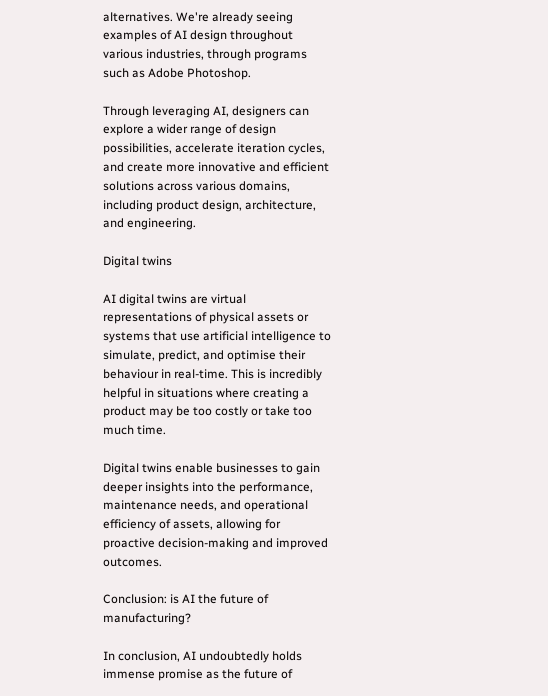alternatives. We're already seeing examples of AI design throughout various industries, through programs such as Adobe Photoshop.

Through leveraging AI, designers can explore a wider range of design possibilities, accelerate iteration cycles, and create more innovative and efficient solutions across various domains, including product design, architecture, and engineering.

Digital twins

AI digital twins are virtual representations of physical assets or systems that use artificial intelligence to simulate, predict, and optimise their behaviour in real-time. This is incredibly helpful in situations where creating a product may be too costly or take too much time.

Digital twins enable businesses to gain deeper insights into the performance, maintenance needs, and operational efficiency of assets, allowing for proactive decision-making and improved outcomes.

Conclusion: is AI the future of manufacturing?

In conclusion, AI undoubtedly holds immense promise as the future of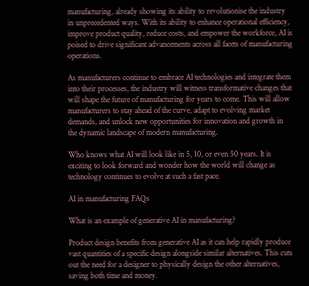manufacturing, already showing its ability to revolutionise the industry in unprecedented ways. With its ability to enhance operational efficiency, improve product quality, reduce costs, and empower the workforce, AI is poised to drive significant advancements across all facets of manufacturing operations.

As manufacturers continue to embrace AI technologies and integrate them into their processes, the industry will witness transformative changes that will shape the future of manufacturing for years to come. This will allow manufacturers to stay ahead of the curve, adapt to evolving market demands, and unlock new opportunities for innovation and growth in the dynamic landscape of modern manufacturing.

Who knows what AI will look like in 5, 10, or even 50 years. It is exciting to look forward and wonder how the world will change as technology continues to evolve at such a fast pace.

AI in manufacturing FAQs

What is an example of generative AI in manufacturing?

Product design benefits from generative AI as it can help rapidly produce vast quantities of a specific design alongside similar alternatives. This cuts out the need for a designer to physically design the other alternatives, saving both time and money.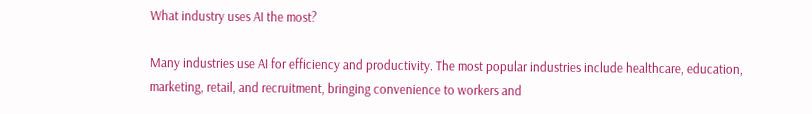What industry uses AI the most?

Many industries use AI for efficiency and productivity. The most popular industries include healthcare, education, marketing, retail, and recruitment, bringing convenience to workers and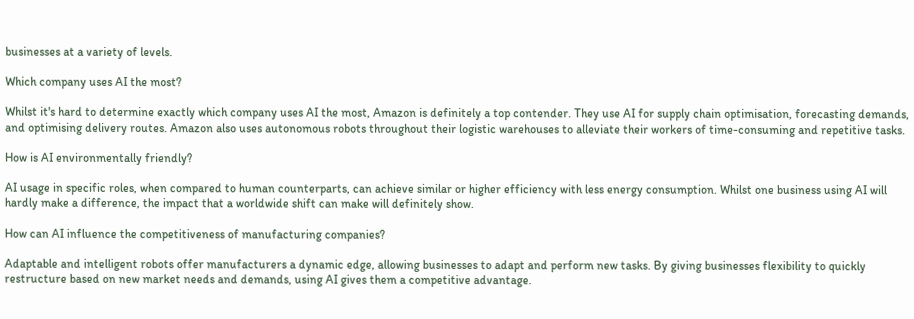businesses at a variety of levels.

Which company uses AI the most?

Whilst it's hard to determine exactly which company uses AI the most, Amazon is definitely a top contender. They use AI for supply chain optimisation, forecasting demands, and optimising delivery routes. Amazon also uses autonomous robots throughout their logistic warehouses to alleviate their workers of time-consuming and repetitive tasks.

How is AI environmentally friendly?

AI usage in specific roles, when compared to human counterparts, can achieve similar or higher efficiency with less energy consumption. Whilst one business using AI will hardly make a difference, the impact that a worldwide shift can make will definitely show.

How can AI influence the competitiveness of manufacturing companies?

Adaptable and intelligent robots offer manufacturers a dynamic edge, allowing businesses to adapt and perform new tasks. By giving businesses flexibility to quickly restructure based on new market needs and demands, using AI gives them a competitive advantage.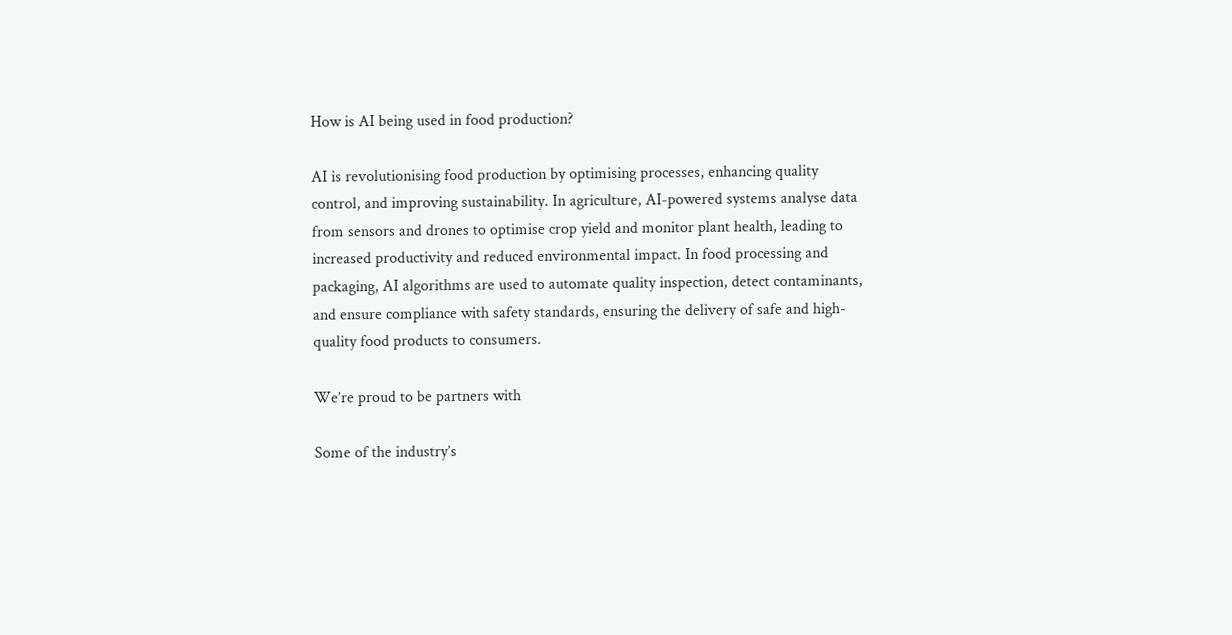How is AI being used in food production?

AI is revolutionising food production by optimising processes, enhancing quality control, and improving sustainability. In agriculture, AI-powered systems analyse data from sensors and drones to optimise crop yield and monitor plant health, leading to increased productivity and reduced environmental impact. In food processing and packaging, AI algorithms are used to automate quality inspection, detect contaminants, and ensure compliance with safety standards, ensuring the delivery of safe and high-quality food products to consumers.

We’re proud to be partners with

Some of the industry’s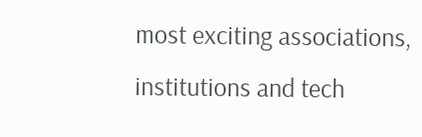most exciting associations, institutions and tech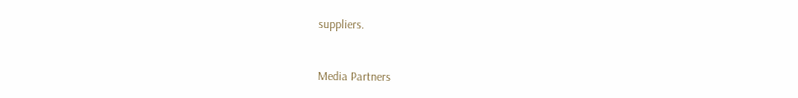suppliers.


Media Partners